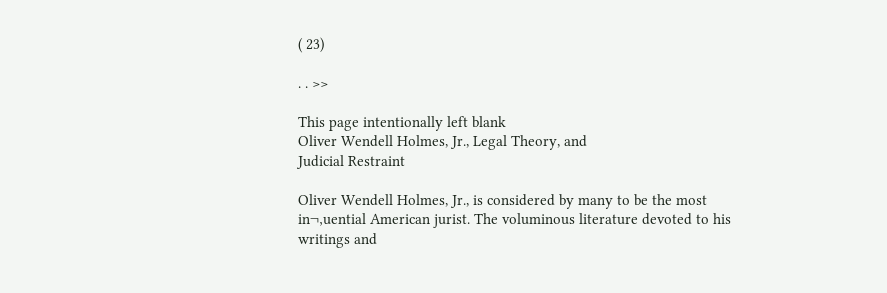( 23)

. . >>

This page intentionally left blank
Oliver Wendell Holmes, Jr., Legal Theory, and
Judicial Restraint

Oliver Wendell Holmes, Jr., is considered by many to be the most
in¬‚uential American jurist. The voluminous literature devoted to his
writings and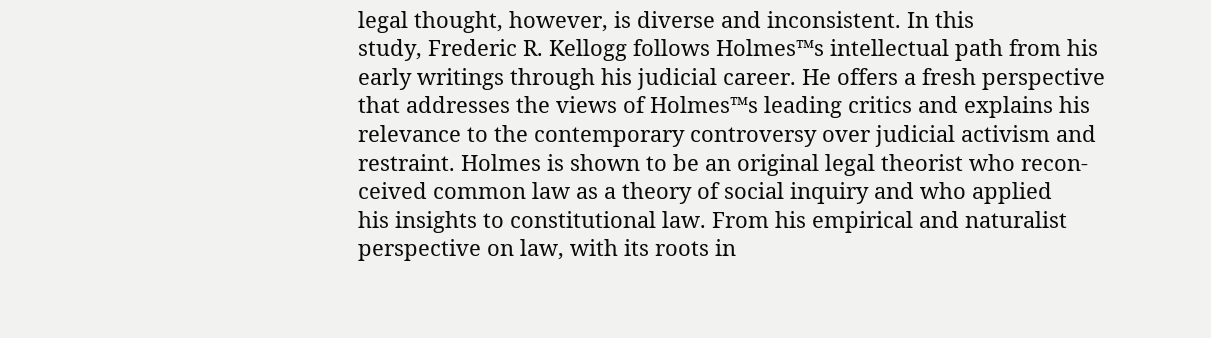legal thought, however, is diverse and inconsistent. In this
study, Frederic R. Kellogg follows Holmes™s intellectual path from his
early writings through his judicial career. He offers a fresh perspective
that addresses the views of Holmes™s leading critics and explains his
relevance to the contemporary controversy over judicial activism and
restraint. Holmes is shown to be an original legal theorist who recon-
ceived common law as a theory of social inquiry and who applied
his insights to constitutional law. From his empirical and naturalist
perspective on law, with its roots in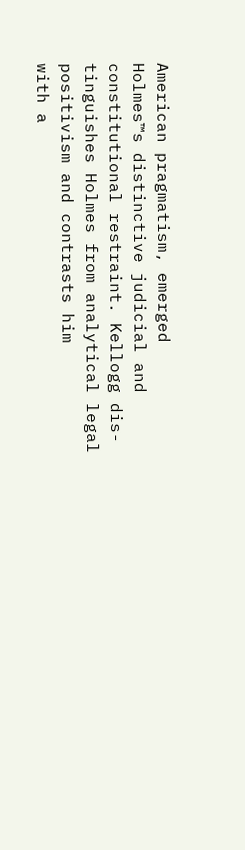American pragmatism, emerged
Holmes™s distinctive judicial and constitutional restraint. Kellogg dis-
tinguishes Holmes from analytical legal positivism and contrasts him
with a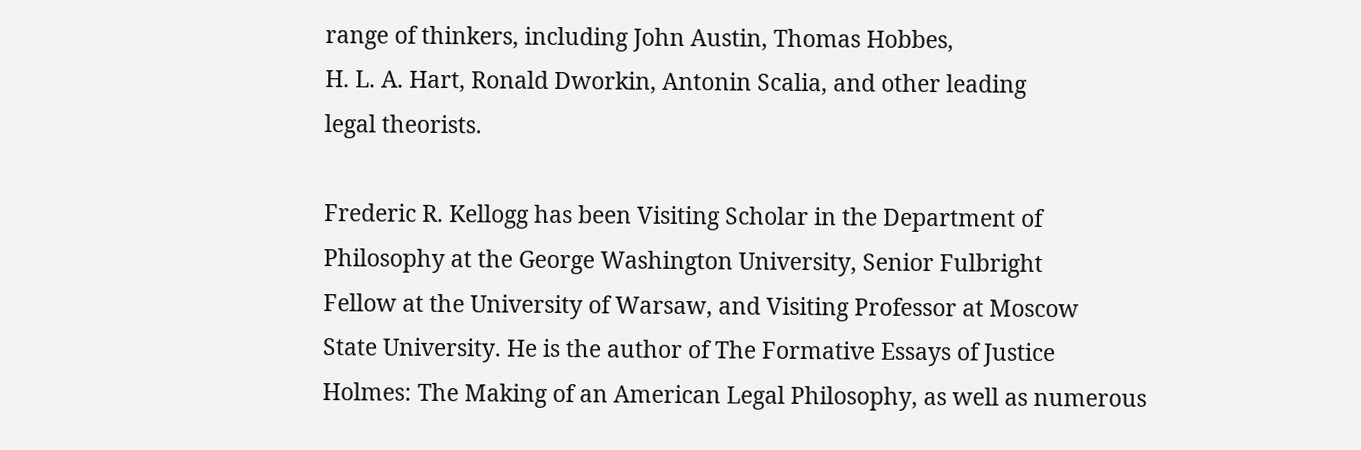range of thinkers, including John Austin, Thomas Hobbes,
H. L. A. Hart, Ronald Dworkin, Antonin Scalia, and other leading
legal theorists.

Frederic R. Kellogg has been Visiting Scholar in the Department of
Philosophy at the George Washington University, Senior Fulbright
Fellow at the University of Warsaw, and Visiting Professor at Moscow
State University. He is the author of The Formative Essays of Justice
Holmes: The Making of an American Legal Philosophy, as well as numerous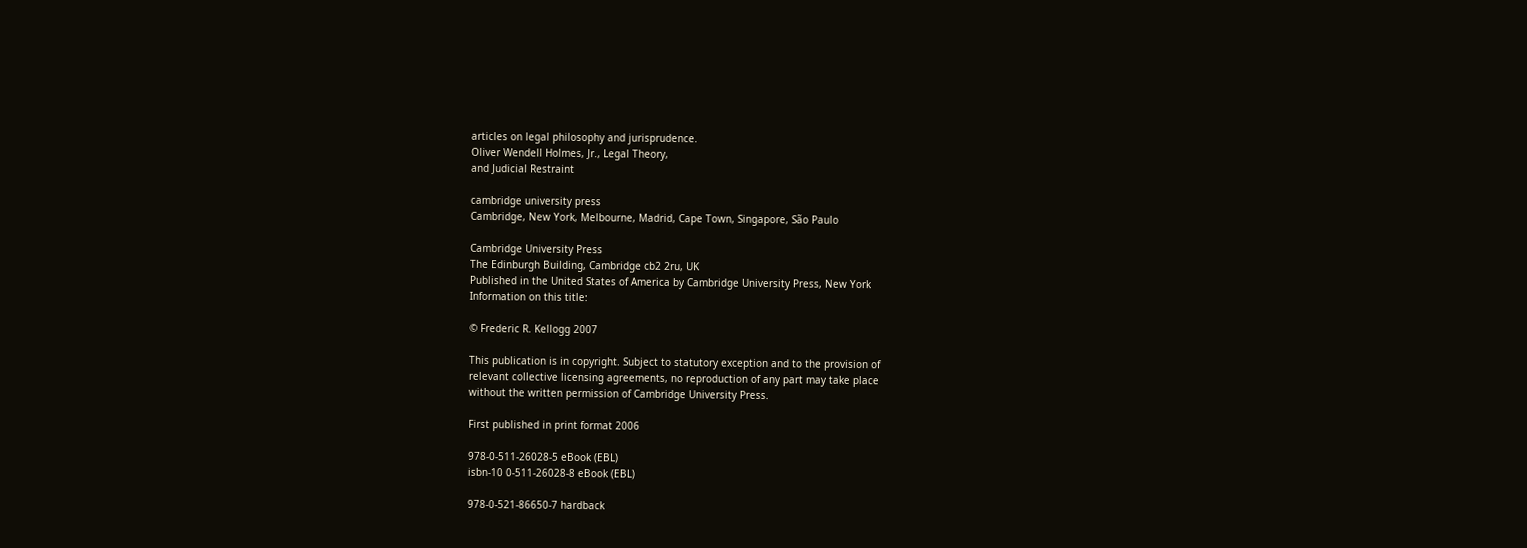articles on legal philosophy and jurisprudence.
Oliver Wendell Holmes, Jr., Legal Theory,
and Judicial Restraint

cambridge university press
Cambridge, New York, Melbourne, Madrid, Cape Town, Singapore, São Paulo

Cambridge University Press
The Edinburgh Building, Cambridge cb2 2ru, UK
Published in the United States of America by Cambridge University Press, New York
Information on this title:

© Frederic R. Kellogg 2007

This publication is in copyright. Subject to statutory exception and to the provision of
relevant collective licensing agreements, no reproduction of any part may take place
without the written permission of Cambridge University Press.

First published in print format 2006

978-0-511-26028-5 eBook (EBL)
isbn-10 0-511-26028-8 eBook (EBL)

978-0-521-86650-7 hardback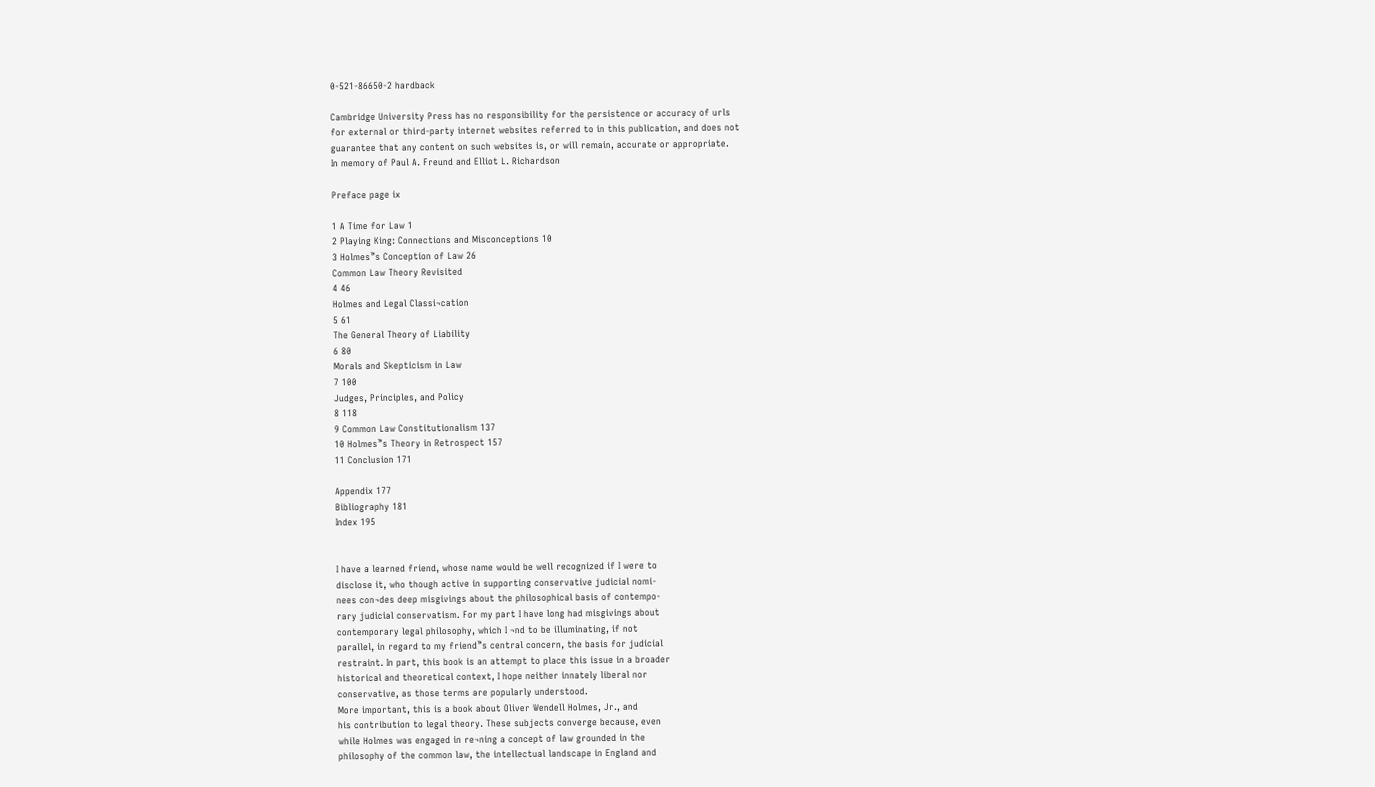0-521-86650-2 hardback

Cambridge University Press has no responsibility for the persistence or accuracy of urls
for external or third-party internet websites referred to in this publication, and does not
guarantee that any content on such websites is, or will remain, accurate or appropriate.
In memory of Paul A. Freund and Elliot L. Richardson

Preface page ix

1 A Time for Law 1
2 Playing King: Connections and Misconceptions 10
3 Holmes™s Conception of Law 26
Common Law Theory Revisited
4 46
Holmes and Legal Classi¬cation
5 61
The General Theory of Liability
6 80
Morals and Skepticism in Law
7 100
Judges, Principles, and Policy
8 118
9 Common Law Constitutionalism 137
10 Holmes™s Theory in Retrospect 157
11 Conclusion 171

Appendix 177
Bibliography 181
Index 195


I have a learned friend, whose name would be well recognized if I were to
disclose it, who though active in supporting conservative judicial nomi-
nees con¬des deep misgivings about the philosophical basis of contempo-
rary judicial conservatism. For my part I have long had misgivings about
contemporary legal philosophy, which I ¬nd to be illuminating, if not
parallel, in regard to my friend™s central concern, the basis for judicial
restraint. In part, this book is an attempt to place this issue in a broader
historical and theoretical context, I hope neither innately liberal nor
conservative, as those terms are popularly understood.
More important, this is a book about Oliver Wendell Holmes, Jr., and
his contribution to legal theory. These subjects converge because, even
while Holmes was engaged in re¬ning a concept of law grounded in the
philosophy of the common law, the intellectual landscape in England and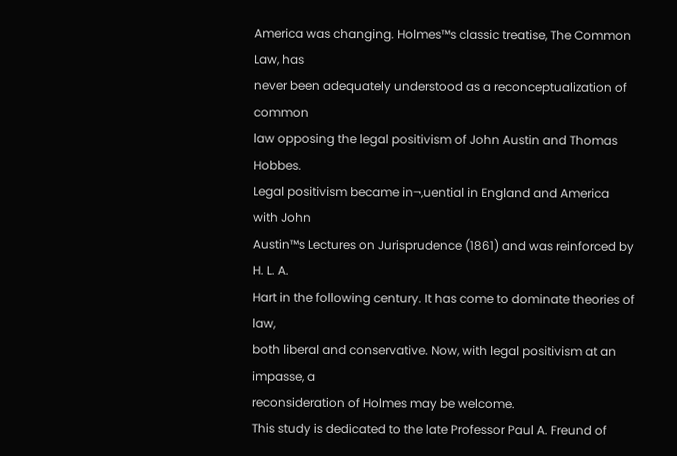America was changing. Holmes™s classic treatise, The Common Law, has
never been adequately understood as a reconceptualization of common
law opposing the legal positivism of John Austin and Thomas Hobbes.
Legal positivism became in¬‚uential in England and America with John
Austin™s Lectures on Jurisprudence (1861) and was reinforced by H. L. A.
Hart in the following century. It has come to dominate theories of law,
both liberal and conservative. Now, with legal positivism at an impasse, a
reconsideration of Holmes may be welcome.
This study is dedicated to the late Professor Paul A. Freund of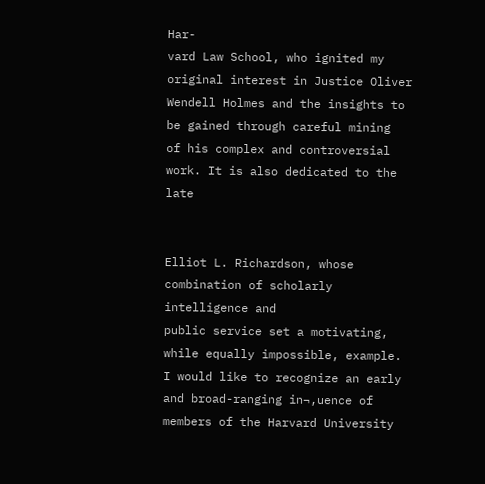Har-
vard Law School, who ignited my original interest in Justice Oliver
Wendell Holmes and the insights to be gained through careful mining
of his complex and controversial work. It is also dedicated to the late


Elliot L. Richardson, whose combination of scholarly intelligence and
public service set a motivating, while equally impossible, example.
I would like to recognize an early and broad-ranging in¬‚uence of
members of the Harvard University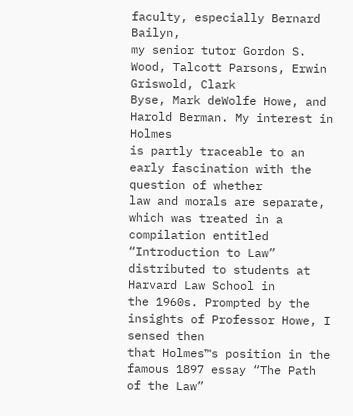faculty, especially Bernard Bailyn,
my senior tutor Gordon S. Wood, Talcott Parsons, Erwin Griswold, Clark
Byse, Mark deWolfe Howe, and Harold Berman. My interest in Holmes
is partly traceable to an early fascination with the question of whether
law and morals are separate, which was treated in a compilation entitled
“Introduction to Law” distributed to students at Harvard Law School in
the 1960s. Prompted by the insights of Professor Howe, I sensed then
that Holmes™s position in the famous 1897 essay “The Path of the Law”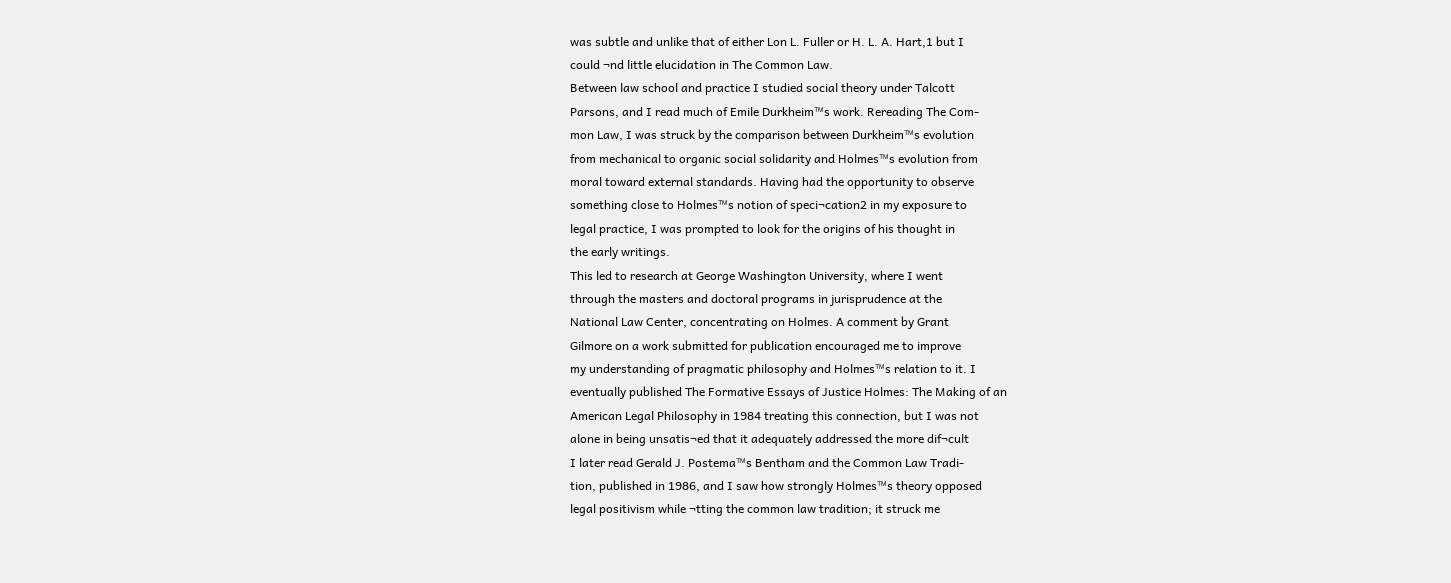was subtle and unlike that of either Lon L. Fuller or H. L. A. Hart,1 but I
could ¬nd little elucidation in The Common Law.
Between law school and practice I studied social theory under Talcott
Parsons, and I read much of Emile Durkheim™s work. Rereading The Com-
mon Law, I was struck by the comparison between Durkheim™s evolution
from mechanical to organic social solidarity and Holmes™s evolution from
moral toward external standards. Having had the opportunity to observe
something close to Holmes™s notion of speci¬cation2 in my exposure to
legal practice, I was prompted to look for the origins of his thought in
the early writings.
This led to research at George Washington University, where I went
through the masters and doctoral programs in jurisprudence at the
National Law Center, concentrating on Holmes. A comment by Grant
Gilmore on a work submitted for publication encouraged me to improve
my understanding of pragmatic philosophy and Holmes™s relation to it. I
eventually published The Formative Essays of Justice Holmes: The Making of an
American Legal Philosophy in 1984 treating this connection, but I was not
alone in being unsatis¬ed that it adequately addressed the more dif¬cult
I later read Gerald J. Postema™s Bentham and the Common Law Tradi-
tion, published in 1986, and I saw how strongly Holmes™s theory opposed
legal positivism while ¬tting the common law tradition; it struck me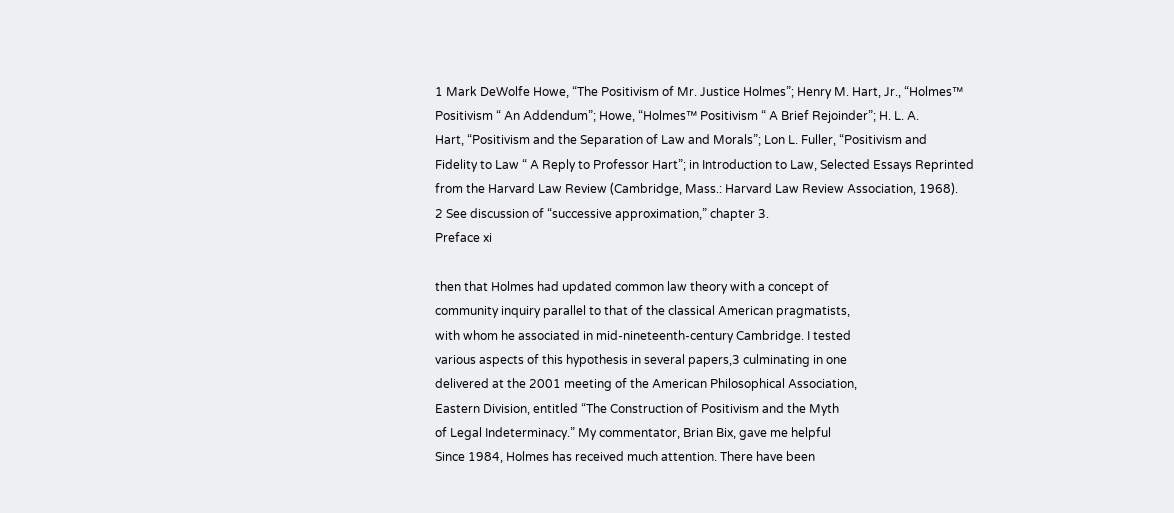1 Mark DeWolfe Howe, “The Positivism of Mr. Justice Holmes”; Henry M. Hart, Jr., “Holmes™
Positivism “ An Addendum”; Howe, “Holmes™ Positivism “ A Brief Rejoinder”; H. L. A.
Hart, “Positivism and the Separation of Law and Morals”; Lon L. Fuller, “Positivism and
Fidelity to Law “ A Reply to Professor Hart”; in Introduction to Law, Selected Essays Reprinted
from the Harvard Law Review (Cambridge, Mass.: Harvard Law Review Association, 1968).
2 See discussion of “successive approximation,” chapter 3.
Preface xi

then that Holmes had updated common law theory with a concept of
community inquiry parallel to that of the classical American pragmatists,
with whom he associated in mid-nineteenth-century Cambridge. I tested
various aspects of this hypothesis in several papers,3 culminating in one
delivered at the 2001 meeting of the American Philosophical Association,
Eastern Division, entitled “The Construction of Positivism and the Myth
of Legal Indeterminacy.” My commentator, Brian Bix, gave me helpful
Since 1984, Holmes has received much attention. There have been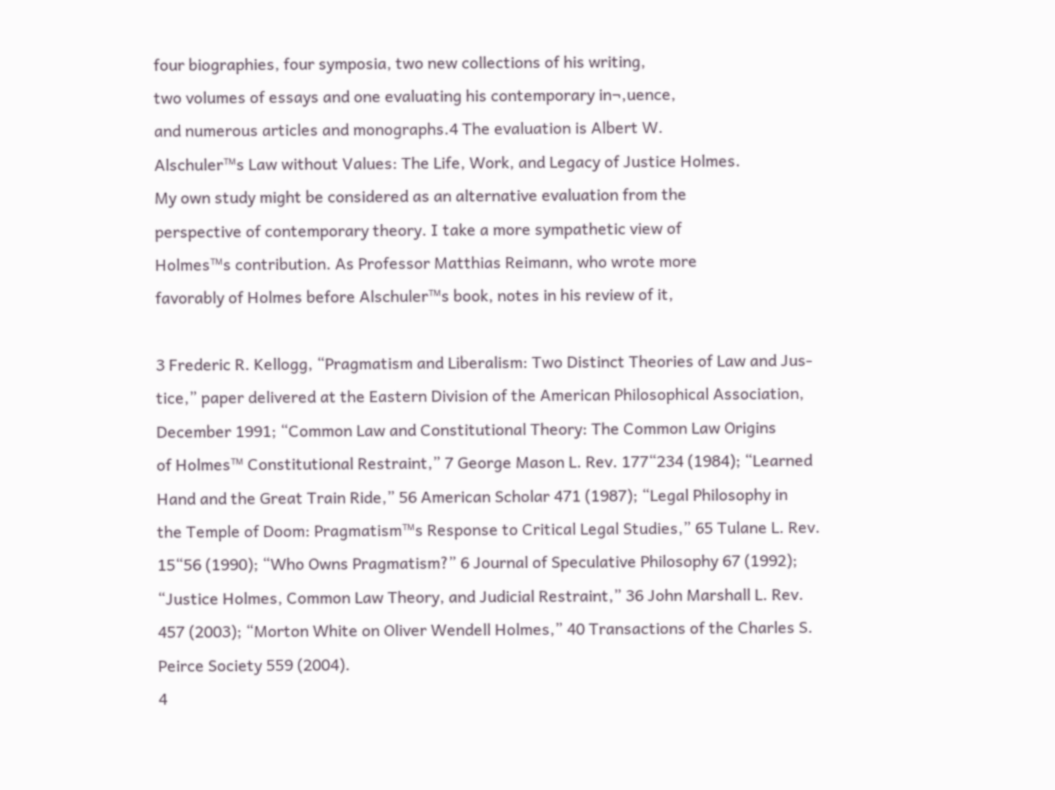four biographies, four symposia, two new collections of his writing,
two volumes of essays and one evaluating his contemporary in¬‚uence,
and numerous articles and monographs.4 The evaluation is Albert W.
Alschuler™s Law without Values: The Life, Work, and Legacy of Justice Holmes.
My own study might be considered as an alternative evaluation from the
perspective of contemporary theory. I take a more sympathetic view of
Holmes™s contribution. As Professor Matthias Reimann, who wrote more
favorably of Holmes before Alschuler™s book, notes in his review of it,

3 Frederic R. Kellogg, “Pragmatism and Liberalism: Two Distinct Theories of Law and Jus-
tice,” paper delivered at the Eastern Division of the American Philosophical Association,
December 1991; “Common Law and Constitutional Theory: The Common Law Origins
of Holmes™ Constitutional Restraint,” 7 George Mason L. Rev. 177“234 (1984); “Learned
Hand and the Great Train Ride,” 56 American Scholar 471 (1987); “Legal Philosophy in
the Temple of Doom: Pragmatism™s Response to Critical Legal Studies,” 65 Tulane L. Rev.
15“56 (1990); “Who Owns Pragmatism?” 6 Journal of Speculative Philosophy 67 (1992);
“Justice Holmes, Common Law Theory, and Judicial Restraint,” 36 John Marshall L. Rev.
457 (2003); “Morton White on Oliver Wendell Holmes,” 40 Transactions of the Charles S.
Peirce Society 559 (2004).
4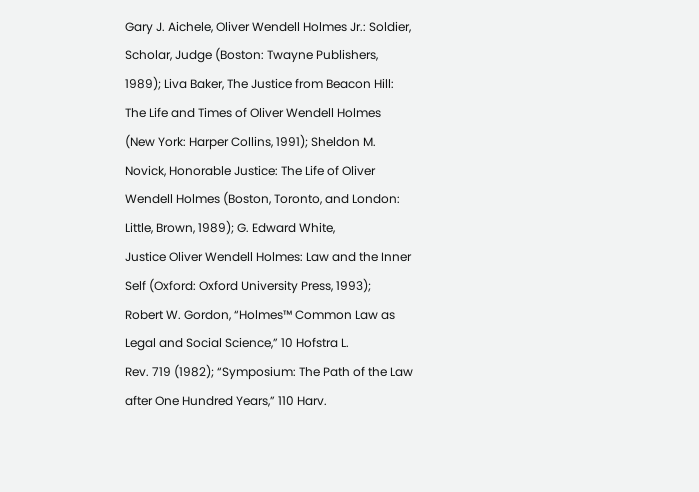Gary J. Aichele, Oliver Wendell Holmes Jr.: Soldier, Scholar, Judge (Boston: Twayne Publishers,
1989); Liva Baker, The Justice from Beacon Hill: The Life and Times of Oliver Wendell Holmes
(New York: Harper Collins, 1991); Sheldon M. Novick, Honorable Justice: The Life of Oliver
Wendell Holmes (Boston, Toronto, and London: Little, Brown, 1989); G. Edward White,
Justice Oliver Wendell Holmes: Law and the Inner Self (Oxford: Oxford University Press, 1993);
Robert W. Gordon, “Holmes™ Common Law as Legal and Social Science,” 10 Hofstra L.
Rev. 719 (1982); “Symposium: The Path of the Law after One Hundred Years,” 110 Harv.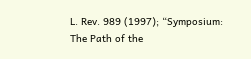L. Rev. 989 (1997); “Symposium: The Path of the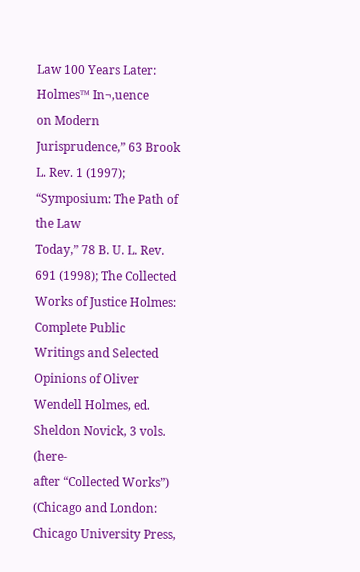Law 100 Years Later: Holmes™ In¬‚uence
on Modern Jurisprudence,” 63 Brook L. Rev. 1 (1997); “Symposium: The Path of the Law
Today,” 78 B. U. L. Rev. 691 (1998); The Collected Works of Justice Holmes: Complete Public
Writings and Selected Opinions of Oliver Wendell Holmes, ed. Sheldon Novick, 3 vols. (here-
after “Collected Works”) (Chicago and London: Chicago University Press,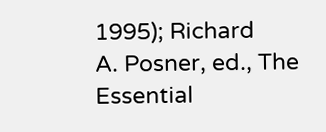1995); Richard
A. Posner, ed., The Essential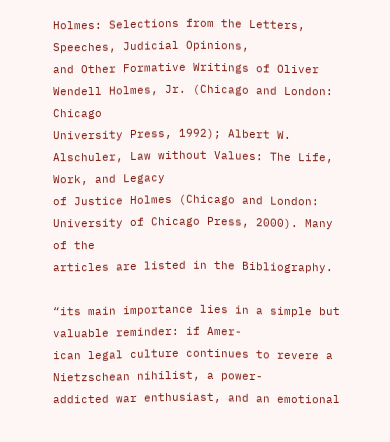Holmes: Selections from the Letters, Speeches, Judicial Opinions,
and Other Formative Writings of Oliver Wendell Holmes, Jr. (Chicago and London: Chicago
University Press, 1992); Albert W. Alschuler, Law without Values: The Life, Work, and Legacy
of Justice Holmes (Chicago and London: University of Chicago Press, 2000). Many of the
articles are listed in the Bibliography.

“its main importance lies in a simple but valuable reminder: if Amer-
ican legal culture continues to revere a Nietzschean nihilist, a power-
addicted war enthusiast, and an emotional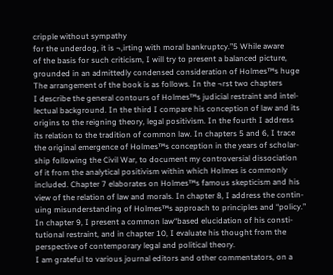cripple without sympathy
for the underdog, it is ¬‚irting with moral bankruptcy.”5 While aware
of the basis for such criticism, I will try to present a balanced picture,
grounded in an admittedly condensed consideration of Holmes™s huge
The arrangement of the book is as follows. In the ¬rst two chapters
I describe the general contours of Holmes™s judicial restraint and intel-
lectual background. In the third I compare his conception of law and its
origins to the reigning theory, legal positivism. In the fourth I address
its relation to the tradition of common law. In chapters 5 and 6, I trace
the original emergence of Holmes™s conception in the years of scholar-
ship following the Civil War, to document my controversial dissociation
of it from the analytical positivism within which Holmes is commonly
included. Chapter 7 elaborates on Holmes™s famous skepticism and his
view of the relation of law and morals. In chapter 8, I address the contin-
uing misunderstanding of Holmes™s approach to principles and “policy.”
In chapter 9, I present a common law“based elucidation of his consti-
tutional restraint, and in chapter 10, I evaluate his thought from the
perspective of contemporary legal and political theory.
I am grateful to various journal editors and other commentators, on a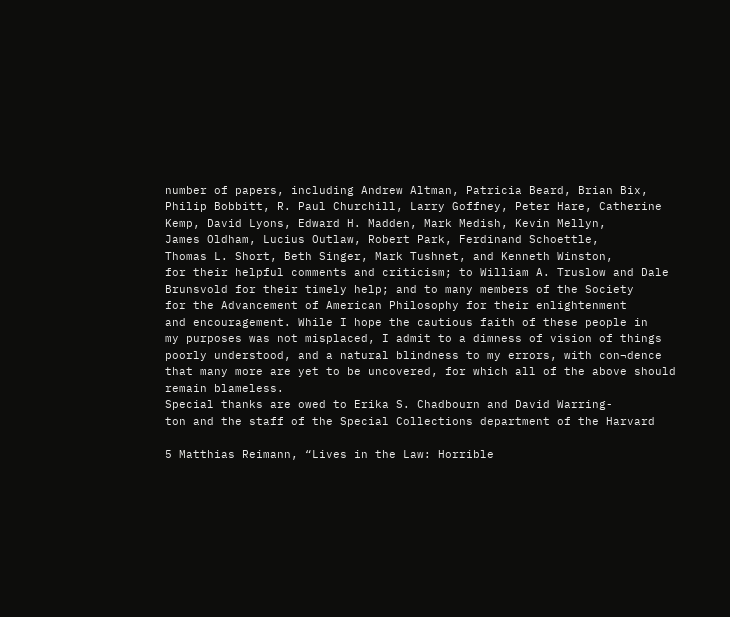number of papers, including Andrew Altman, Patricia Beard, Brian Bix,
Philip Bobbitt, R. Paul Churchill, Larry Goffney, Peter Hare, Catherine
Kemp, David Lyons, Edward H. Madden, Mark Medish, Kevin Mellyn,
James Oldham, Lucius Outlaw, Robert Park, Ferdinand Schoettle,
Thomas L. Short, Beth Singer, Mark Tushnet, and Kenneth Winston,
for their helpful comments and criticism; to William A. Truslow and Dale
Brunsvold for their timely help; and to many members of the Society
for the Advancement of American Philosophy for their enlightenment
and encouragement. While I hope the cautious faith of these people in
my purposes was not misplaced, I admit to a dimness of vision of things
poorly understood, and a natural blindness to my errors, with con¬dence
that many more are yet to be uncovered, for which all of the above should
remain blameless.
Special thanks are owed to Erika S. Chadbourn and David Warring-
ton and the staff of the Special Collections department of the Harvard

5 Matthias Reimann, “Lives in the Law: Horrible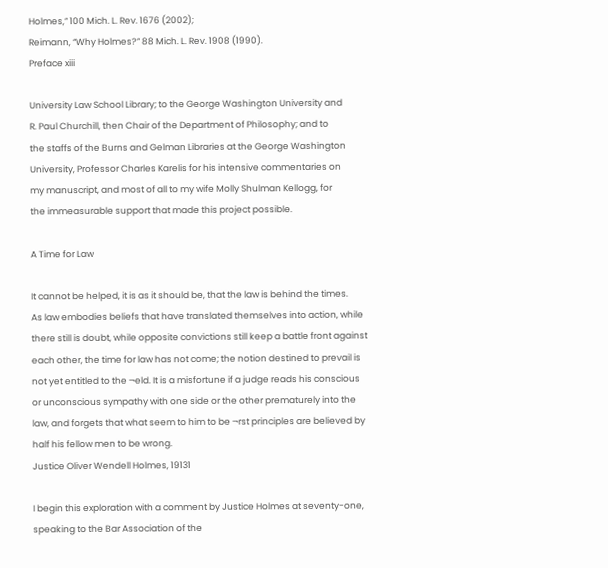Holmes,” 100 Mich. L. Rev. 1676 (2002);
Reimann, “Why Holmes?” 88 Mich. L. Rev. 1908 (1990).
Preface xiii

University Law School Library; to the George Washington University and
R. Paul Churchill, then Chair of the Department of Philosophy; and to
the staffs of the Burns and Gelman Libraries at the George Washington
University, Professor Charles Karelis for his intensive commentaries on
my manuscript, and most of all to my wife Molly Shulman Kellogg, for
the immeasurable support that made this project possible.

A Time for Law

It cannot be helped, it is as it should be, that the law is behind the times.
As law embodies beliefs that have translated themselves into action, while
there still is doubt, while opposite convictions still keep a battle front against
each other, the time for law has not come; the notion destined to prevail is
not yet entitled to the ¬eld. It is a misfortune if a judge reads his conscious
or unconscious sympathy with one side or the other prematurely into the
law, and forgets that what seem to him to be ¬rst principles are believed by
half his fellow men to be wrong.
Justice Oliver Wendell Holmes, 19131

I begin this exploration with a comment by Justice Holmes at seventy-one,
speaking to the Bar Association of the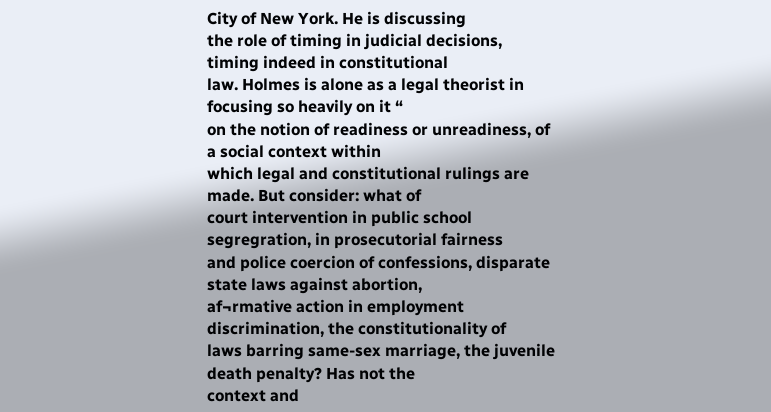City of New York. He is discussing
the role of timing in judicial decisions, timing indeed in constitutional
law. Holmes is alone as a legal theorist in focusing so heavily on it “
on the notion of readiness or unreadiness, of a social context within
which legal and constitutional rulings are made. But consider: what of
court intervention in public school segregration, in prosecutorial fairness
and police coercion of confessions, disparate state laws against abortion,
af¬rmative action in employment discrimination, the constitutionality of
laws barring same-sex marriage, the juvenile death penalty? Has not the
context and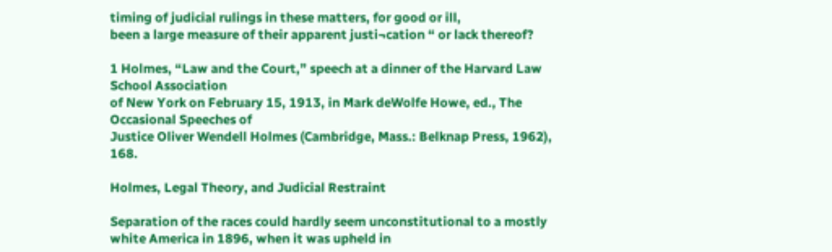timing of judicial rulings in these matters, for good or ill,
been a large measure of their apparent justi¬cation “ or lack thereof?

1 Holmes, “Law and the Court,” speech at a dinner of the Harvard Law School Association
of New York on February 15, 1913, in Mark deWolfe Howe, ed., The Occasional Speeches of
Justice Oliver Wendell Holmes (Cambridge, Mass.: Belknap Press, 1962), 168.

Holmes, Legal Theory, and Judicial Restraint

Separation of the races could hardly seem unconstitutional to a mostly
white America in 1896, when it was upheld in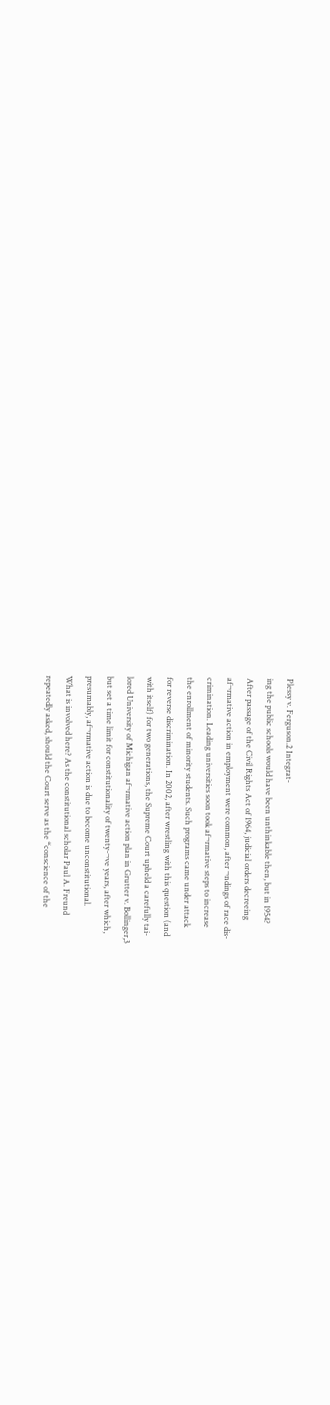Plessy v. Ferguson.2 Integrat-
ing the public schools would have been unthinkable then, but in 1954?
After passage of the Civil Rights Act of 1964, judicial orders decreeing
af¬rmative action in employment were common, after ¬ndings of race dis-
crimination. Leading universities soon took af¬rmative steps to increase
the enrollment of minority students. Such programs came under attack
for reverse discrimination. In 2002, after wrestling with this question (and
with itself) for two generations, the Supreme Court upheld a carefully tai-
lored University of Michigan af¬rmative action plan in Grutter v. Bollinger,3
but set a time limit for constitutionality of twenty-¬ve years, after which,
presumably, af¬rmative action is due to become unconstitutional.
What is involved here? As the constitutional scholar Paul A. Freund
repeatedly asked, should the Court serve as the “conscience of the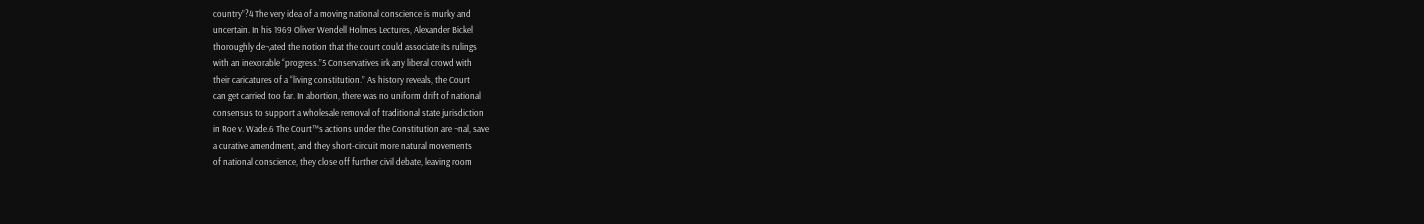country”?4 The very idea of a moving national conscience is murky and
uncertain. In his 1969 Oliver Wendell Holmes Lectures, Alexander Bickel
thoroughly de¬‚ated the notion that the court could associate its rulings
with an inexorable “progress.”5 Conservatives irk any liberal crowd with
their caricatures of a “living constitution.” As history reveals, the Court
can get carried too far. In abortion, there was no uniform drift of national
consensus to support a wholesale removal of traditional state jurisdiction
in Roe v. Wade.6 The Court™s actions under the Constitution are ¬nal, save
a curative amendment, and they short-circuit more natural movements
of national conscience, they close off further civil debate, leaving room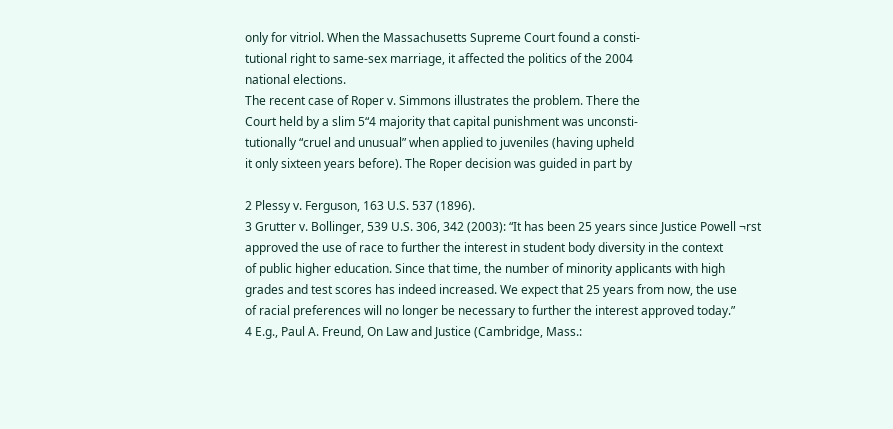only for vitriol. When the Massachusetts Supreme Court found a consti-
tutional right to same-sex marriage, it affected the politics of the 2004
national elections.
The recent case of Roper v. Simmons illustrates the problem. There the
Court held by a slim 5“4 majority that capital punishment was unconsti-
tutionally “cruel and unusual” when applied to juveniles (having upheld
it only sixteen years before). The Roper decision was guided in part by

2 Plessy v. Ferguson, 163 U.S. 537 (1896).
3 Grutter v. Bollinger, 539 U.S. 306, 342 (2003): “It has been 25 years since Justice Powell ¬rst
approved the use of race to further the interest in student body diversity in the context
of public higher education. Since that time, the number of minority applicants with high
grades and test scores has indeed increased. We expect that 25 years from now, the use
of racial preferences will no longer be necessary to further the interest approved today.”
4 E.g., Paul A. Freund, On Law and Justice (Cambridge, Mass.: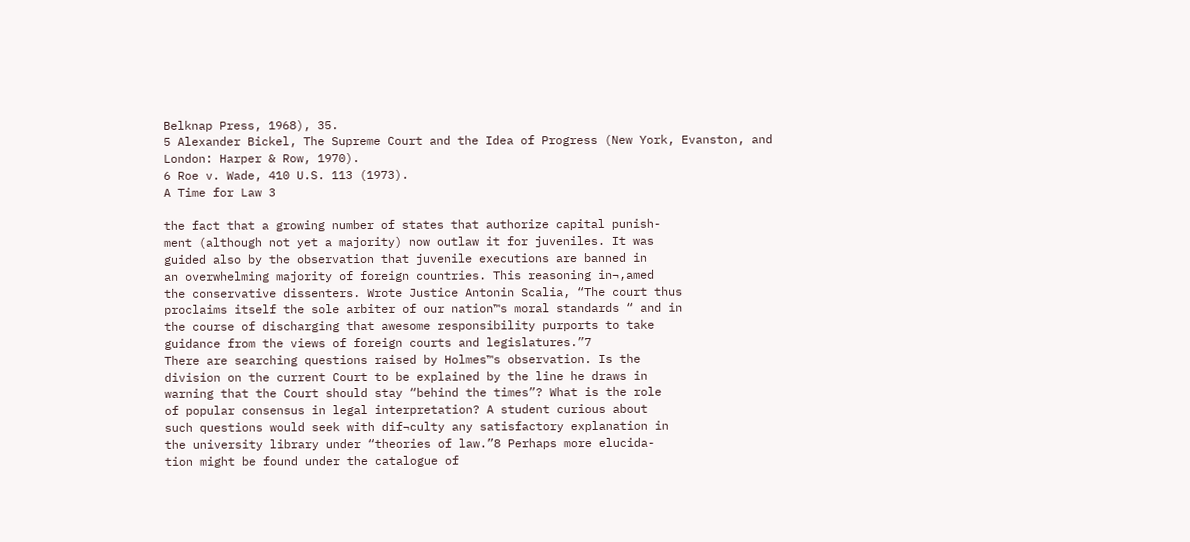Belknap Press, 1968), 35.
5 Alexander Bickel, The Supreme Court and the Idea of Progress (New York, Evanston, and
London: Harper & Row, 1970).
6 Roe v. Wade, 410 U.S. 113 (1973).
A Time for Law 3

the fact that a growing number of states that authorize capital punish-
ment (although not yet a majority) now outlaw it for juveniles. It was
guided also by the observation that juvenile executions are banned in
an overwhelming majority of foreign countries. This reasoning in¬‚amed
the conservative dissenters. Wrote Justice Antonin Scalia, “The court thus
proclaims itself the sole arbiter of our nation™s moral standards “ and in
the course of discharging that awesome responsibility purports to take
guidance from the views of foreign courts and legislatures.”7
There are searching questions raised by Holmes™s observation. Is the
division on the current Court to be explained by the line he draws in
warning that the Court should stay “behind the times”? What is the role
of popular consensus in legal interpretation? A student curious about
such questions would seek with dif¬culty any satisfactory explanation in
the university library under “theories of law.”8 Perhaps more elucida-
tion might be found under the catalogue of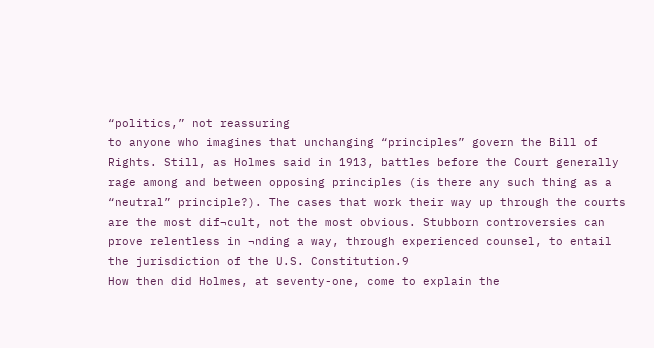“politics,” not reassuring
to anyone who imagines that unchanging “principles” govern the Bill of
Rights. Still, as Holmes said in 1913, battles before the Court generally
rage among and between opposing principles (is there any such thing as a
“neutral” principle?). The cases that work their way up through the courts
are the most dif¬cult, not the most obvious. Stubborn controversies can
prove relentless in ¬nding a way, through experienced counsel, to entail
the jurisdiction of the U.S. Constitution.9
How then did Holmes, at seventy-one, come to explain the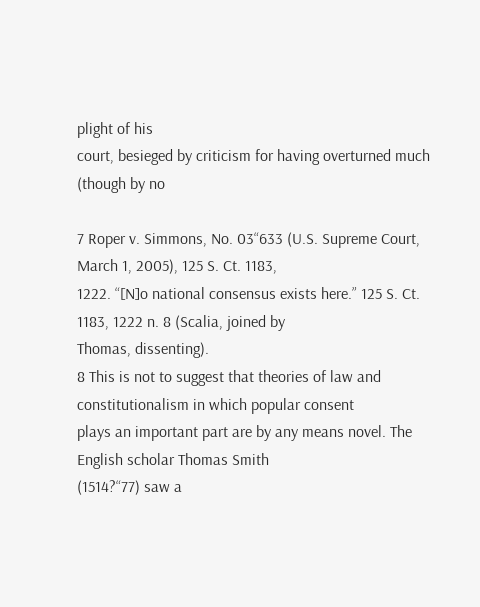plight of his
court, besieged by criticism for having overturned much (though by no

7 Roper v. Simmons, No. 03“633 (U.S. Supreme Court, March 1, 2005), 125 S. Ct. 1183,
1222. “[N]o national consensus exists here.” 125 S. Ct. 1183, 1222 n. 8 (Scalia, joined by
Thomas, dissenting).
8 This is not to suggest that theories of law and constitutionalism in which popular consent
plays an important part are by any means novel. The English scholar Thomas Smith
(1514?“77) saw a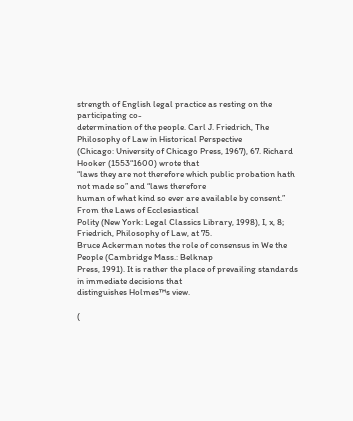strength of English legal practice as resting on the participating co-
determination of the people. Carl J. Friedrich, The Philosophy of Law in Historical Perspective
(Chicago: University of Chicago Press, 1967), 67. Richard Hooker (1553“1600) wrote that
“laws they are not therefore which public probation hath not made so” and “laws therefore
human of what kind so ever are available by consent.” From the Laws of Ecclesiastical
Polity (New York: Legal Classics Library, 1998), I, x, 8; Friedrich, Philosophy of Law, at 75.
Bruce Ackerman notes the role of consensus in We the People (Cambridge Mass.: Belknap
Press, 1991). It is rather the place of prevailing standards in immediate decisions that
distinguishes Holmes™s view.

(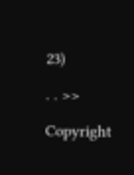23)

. . >>

Copyright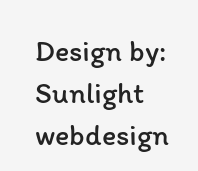Design by: Sunlight webdesign